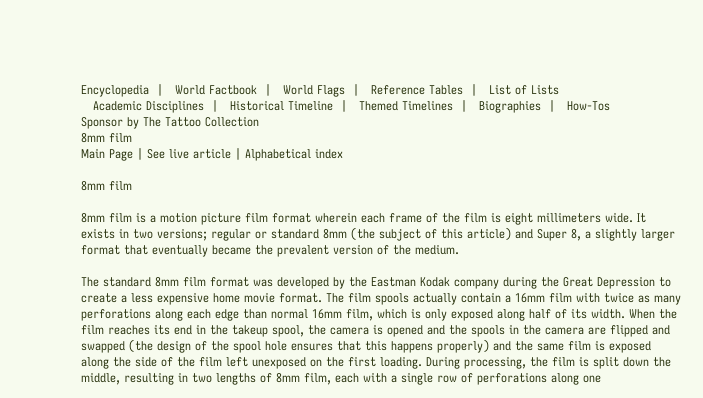Encyclopedia  |   World Factbook  |   World Flags  |   Reference Tables  |   List of Lists
   Academic Disciplines  |   Historical Timeline  |   Themed Timelines  |   Biographies  |   How-Tos
Sponsor by The Tattoo Collection
8mm film
Main Page | See live article | Alphabetical index

8mm film

8mm film is a motion picture film format wherein each frame of the film is eight millimeters wide. It exists in two versions; regular or standard 8mm (the subject of this article) and Super 8, a slightly larger format that eventually became the prevalent version of the medium.

The standard 8mm film format was developed by the Eastman Kodak company during the Great Depression to create a less expensive home movie format. The film spools actually contain a 16mm film with twice as many perforations along each edge than normal 16mm film, which is only exposed along half of its width. When the film reaches its end in the takeup spool, the camera is opened and the spools in the camera are flipped and swapped (the design of the spool hole ensures that this happens properly) and the same film is exposed along the side of the film left unexposed on the first loading. During processing, the film is split down the middle, resulting in two lengths of 8mm film, each with a single row of perforations along one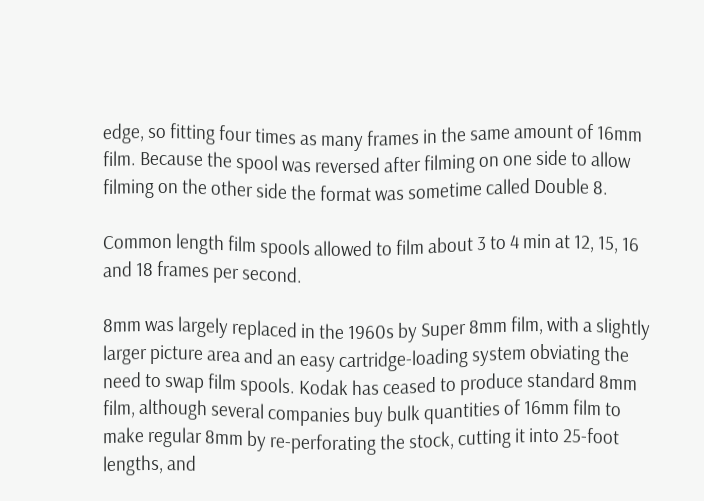edge, so fitting four times as many frames in the same amount of 16mm film. Because the spool was reversed after filming on one side to allow filming on the other side the format was sometime called Double 8.

Common length film spools allowed to film about 3 to 4 min at 12, 15, 16 and 18 frames per second.

8mm was largely replaced in the 1960s by Super 8mm film, with a slightly larger picture area and an easy cartridge-loading system obviating the need to swap film spools. Kodak has ceased to produce standard 8mm film, although several companies buy bulk quantities of 16mm film to make regular 8mm by re-perforating the stock, cutting it into 25-foot lengths, and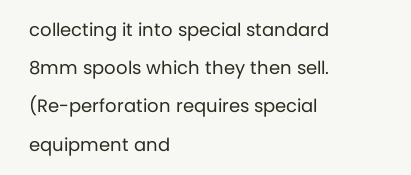collecting it into special standard 8mm spools which they then sell. (Re-perforation requires special equipment and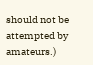should not be attempted by amateurs.)